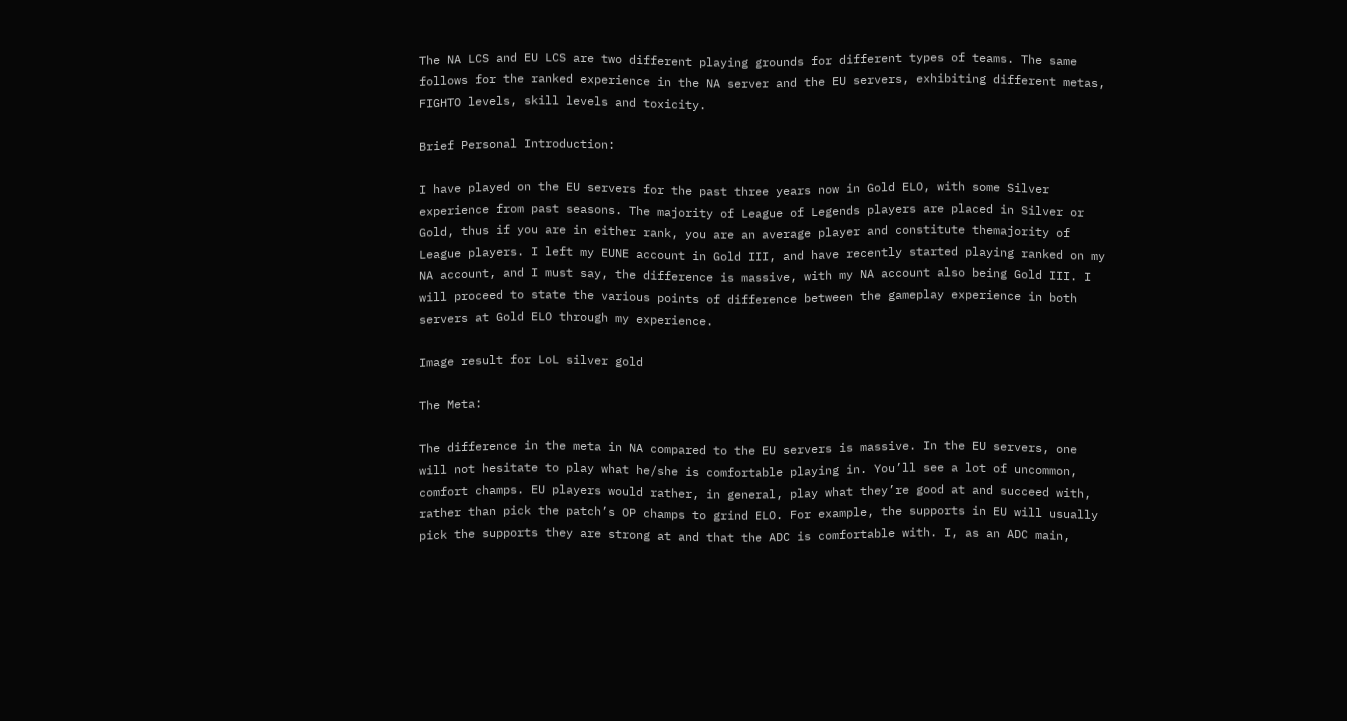The NA LCS and EU LCS are two different playing grounds for different types of teams. The same follows for the ranked experience in the NA server and the EU servers, exhibiting different metas, FIGHTO levels, skill levels and toxicity.

Brief Personal Introduction:

I have played on the EU servers for the past three years now in Gold ELO, with some Silver experience from past seasons. The majority of League of Legends players are placed in Silver or Gold, thus if you are in either rank, you are an average player and constitute themajority of League players. I left my EUNE account in Gold III, and have recently started playing ranked on my NA account, and I must say, the difference is massive, with my NA account also being Gold III. I will proceed to state the various points of difference between the gameplay experience in both servers at Gold ELO through my experience.

Image result for LoL silver gold

The Meta:

The difference in the meta in NA compared to the EU servers is massive. In the EU servers, one will not hesitate to play what he/she is comfortable playing in. You’ll see a lot of uncommon, comfort champs. EU players would rather, in general, play what they’re good at and succeed with, rather than pick the patch’s OP champs to grind ELO. For example, the supports in EU will usually pick the supports they are strong at and that the ADC is comfortable with. I, as an ADC main,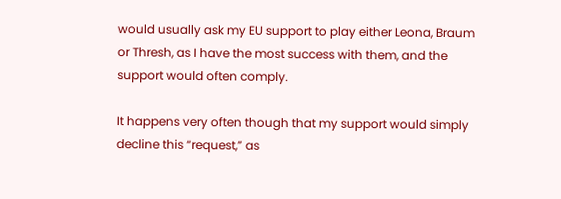would usually ask my EU support to play either Leona, Braum or Thresh, as I have the most success with them, and the support would often comply.

It happens very often though that my support would simply decline this “request,” as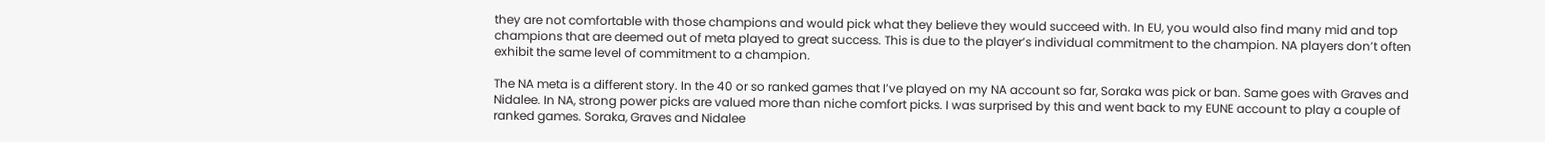they are not comfortable with those champions and would pick what they believe they would succeed with. In EU, you would also find many mid and top champions that are deemed out of meta played to great success. This is due to the player’s individual commitment to the champion. NA players don’t often exhibit the same level of commitment to a champion.

The NA meta is a different story. In the 40 or so ranked games that I’ve played on my NA account so far, Soraka was pick or ban. Same goes with Graves and Nidalee. In NA, strong power picks are valued more than niche comfort picks. I was surprised by this and went back to my EUNE account to play a couple of ranked games. Soraka, Graves and Nidalee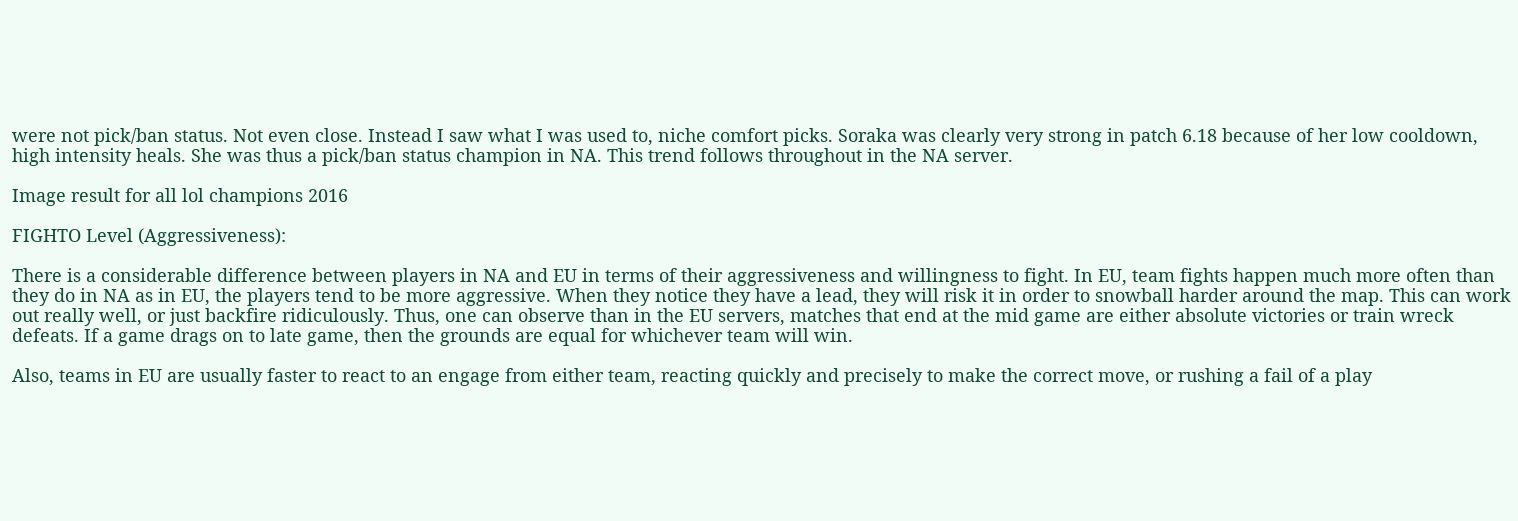were not pick/ban status. Not even close. Instead I saw what I was used to, niche comfort picks. Soraka was clearly very strong in patch 6.18 because of her low cooldown, high intensity heals. She was thus a pick/ban status champion in NA. This trend follows throughout in the NA server.

Image result for all lol champions 2016

FIGHTO Level (Aggressiveness):

There is a considerable difference between players in NA and EU in terms of their aggressiveness and willingness to fight. In EU, team fights happen much more often than they do in NA as in EU, the players tend to be more aggressive. When they notice they have a lead, they will risk it in order to snowball harder around the map. This can work out really well, or just backfire ridiculously. Thus, one can observe than in the EU servers, matches that end at the mid game are either absolute victories or train wreck defeats. If a game drags on to late game, then the grounds are equal for whichever team will win.

Also, teams in EU are usually faster to react to an engage from either team, reacting quickly and precisely to make the correct move, or rushing a fail of a play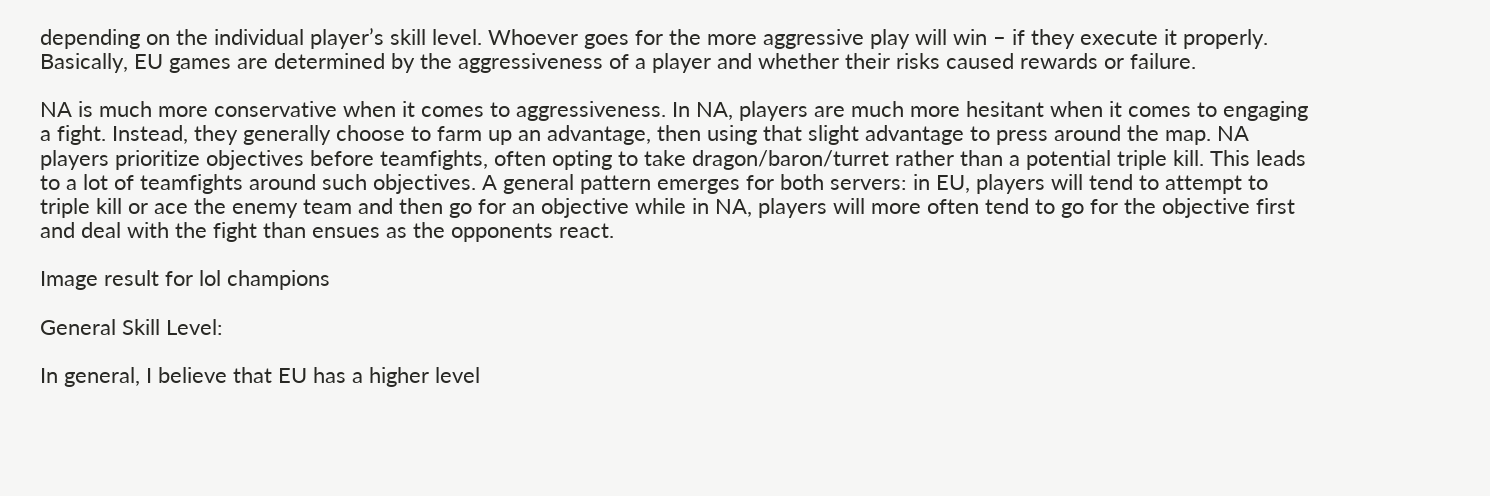depending on the individual player’s skill level. Whoever goes for the more aggressive play will win – if they execute it properly. Basically, EU games are determined by the aggressiveness of a player and whether their risks caused rewards or failure.

NA is much more conservative when it comes to aggressiveness. In NA, players are much more hesitant when it comes to engaging a fight. Instead, they generally choose to farm up an advantage, then using that slight advantage to press around the map. NA players prioritize objectives before teamfights, often opting to take dragon/baron/turret rather than a potential triple kill. This leads to a lot of teamfights around such objectives. A general pattern emerges for both servers: in EU, players will tend to attempt to triple kill or ace the enemy team and then go for an objective while in NA, players will more often tend to go for the objective first and deal with the fight than ensues as the opponents react.

Image result for lol champions

General Skill Level:

In general, I believe that EU has a higher level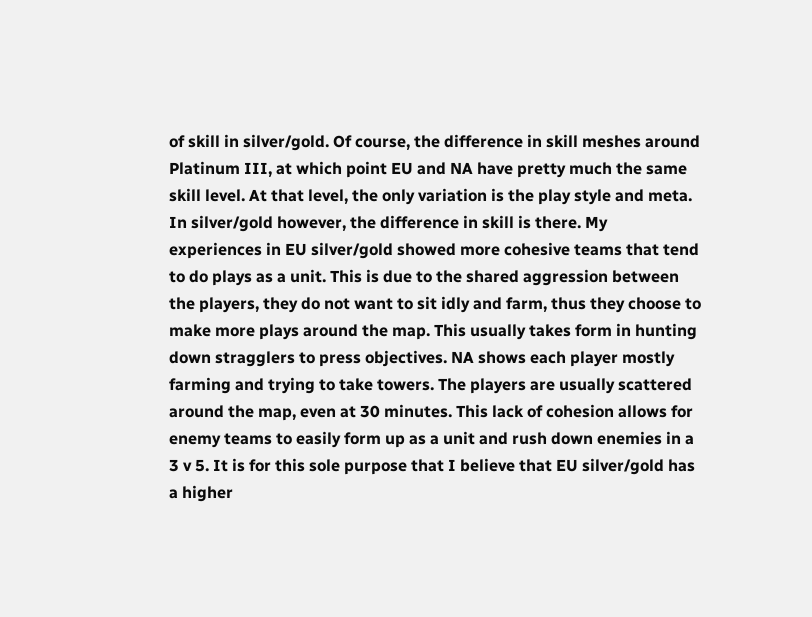of skill in silver/gold. Of course, the difference in skill meshes around Platinum III, at which point EU and NA have pretty much the same skill level. At that level, the only variation is the play style and meta. In silver/gold however, the difference in skill is there. My experiences in EU silver/gold showed more cohesive teams that tend to do plays as a unit. This is due to the shared aggression between the players, they do not want to sit idly and farm, thus they choose to make more plays around the map. This usually takes form in hunting down stragglers to press objectives. NA shows each player mostly farming and trying to take towers. The players are usually scattered around the map, even at 30 minutes. This lack of cohesion allows for enemy teams to easily form up as a unit and rush down enemies in a 3 v 5. It is for this sole purpose that I believe that EU silver/gold has a higher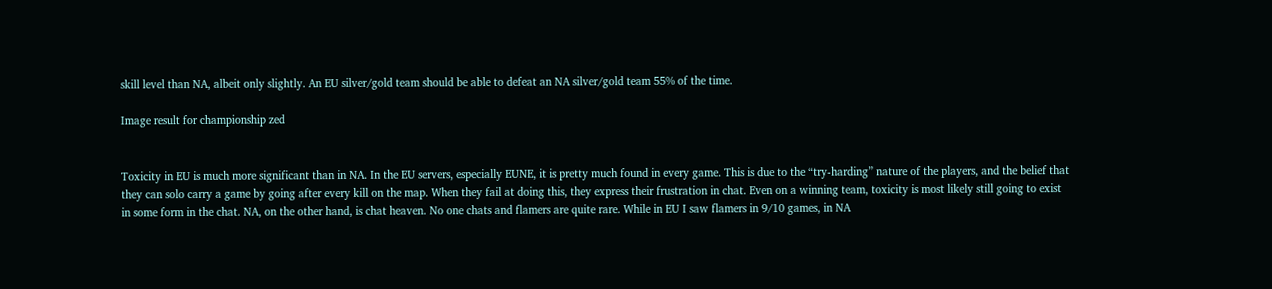skill level than NA, albeit only slightly. An EU silver/gold team should be able to defeat an NA silver/gold team 55% of the time.

Image result for championship zed


Toxicity in EU is much more significant than in NA. In the EU servers, especially EUNE, it is pretty much found in every game. This is due to the “try-harding” nature of the players, and the belief that they can solo carry a game by going after every kill on the map. When they fail at doing this, they express their frustration in chat. Even on a winning team, toxicity is most likely still going to exist in some form in the chat. NA, on the other hand, is chat heaven. No one chats and flamers are quite rare. While in EU I saw flamers in 9/10 games, in NA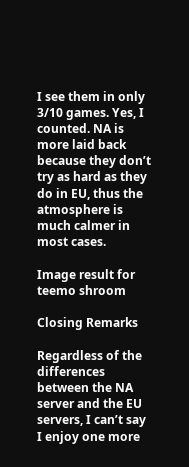I see them in only 3/10 games. Yes, I counted. NA is more laid back because they don’t try as hard as they do in EU, thus the atmosphere is much calmer in most cases.

Image result for teemo shroom

Closing Remarks

Regardless of the differences between the NA server and the EU servers, I can’t say I enjoy one more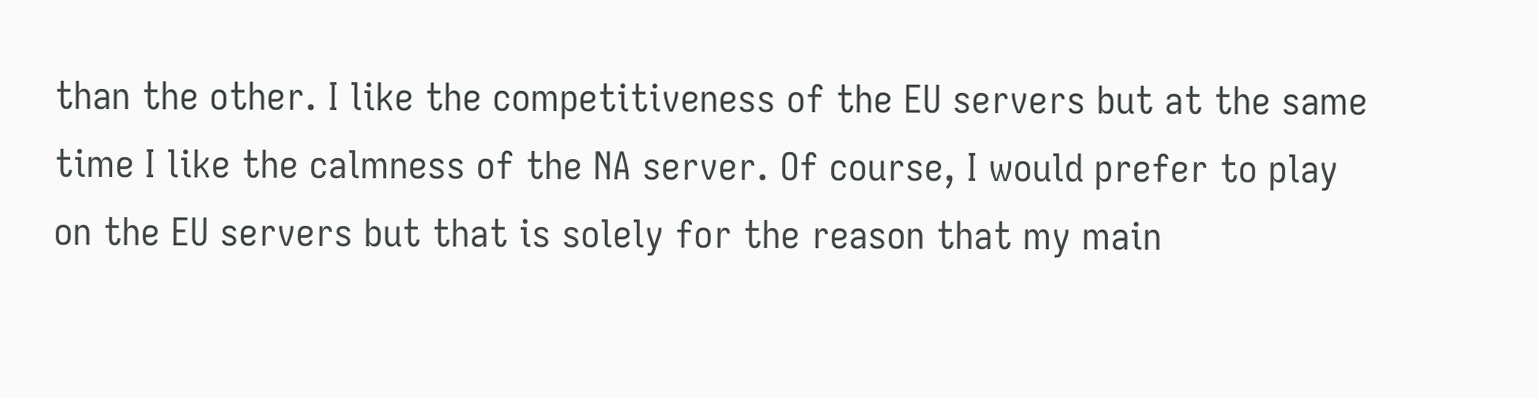than the other. I like the competitiveness of the EU servers but at the same time I like the calmness of the NA server. Of course, I would prefer to play on the EU servers but that is solely for the reason that my main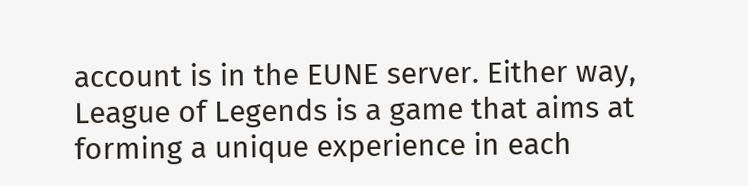account is in the EUNE server. Either way, League of Legends is a game that aims at forming a unique experience in each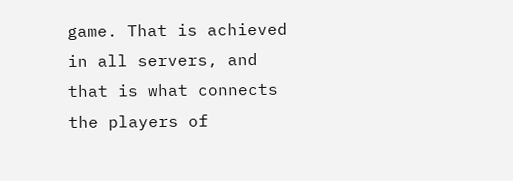game. That is achieved in all servers, and that is what connects the players of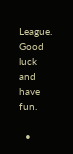League. Good luck and have fun.

  •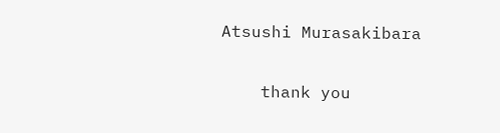Atsushi Murasakibara

    thank you